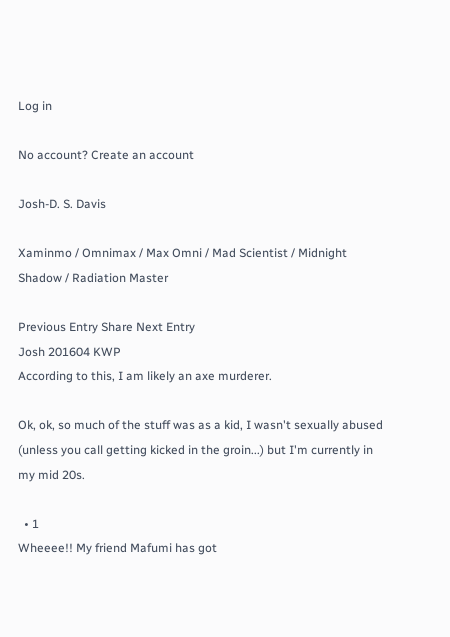Log in

No account? Create an account

Josh-D. S. Davis

Xaminmo / Omnimax / Max Omni / Mad Scientist / Midnight Shadow / Radiation Master

Previous Entry Share Next Entry
Josh 201604 KWP
According to this, I am likely an axe murderer.

Ok, ok, so much of the stuff was as a kid, I wasn't sexually abused (unless you call getting kicked in the groin...) but I'm currently in my mid 20s.

  • 1
Wheeee!! My friend Mafumi has got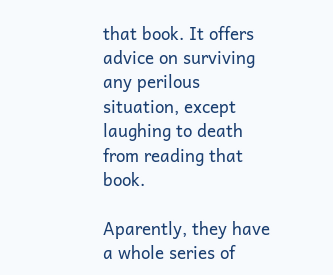that book. It offers advice on surviving any perilous situation, except laughing to death from reading that book.

Aparently, they have a whole series of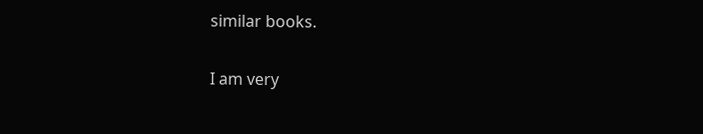similar books.

I am very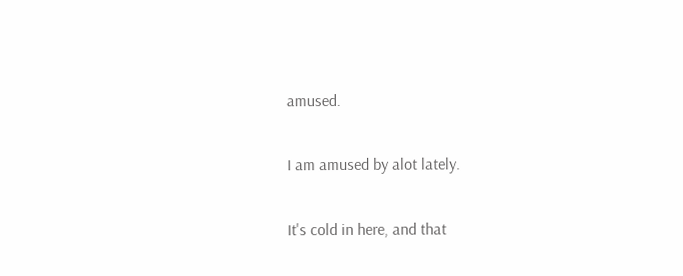amused.

I am amused by alot lately.

It's cold in here, and that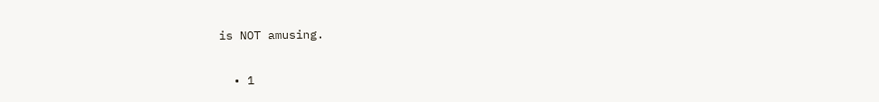is NOT amusing.

  • 1